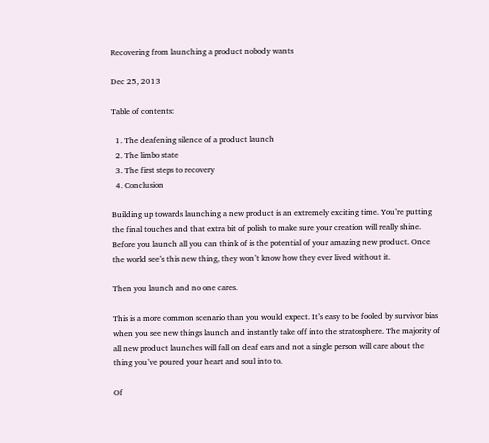Recovering from launching a product nobody wants

Dec 25, 2013

Table of contents:

  1. The deafening silence of a product launch
  2. The limbo state
  3. The first steps to recovery
  4. Conclusion

Building up towards launching a new product is an extremely exciting time. You’re putting the final touches and that extra bit of polish to make sure your creation will really shine. Before you launch all you can think of is the potential of your amazing new product. Once the world see’s this new thing, they won’t know how they ever lived without it.

Then you launch and no one cares.

This is a more common scenario than you would expect. It’s easy to be fooled by survivor bias when you see new things launch and instantly take off into the stratosphere. The majority of all new product launches will fall on deaf ears and not a single person will care about the thing you’ve poured your heart and soul into to.

Of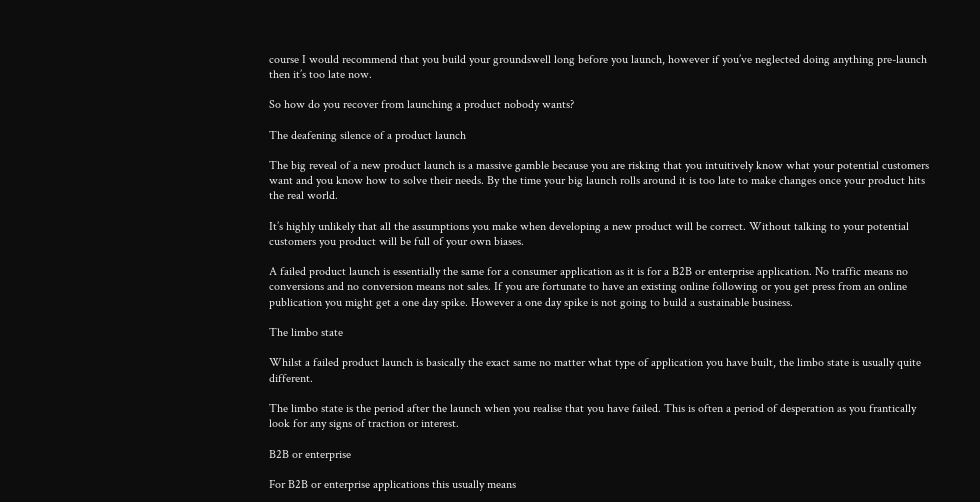course I would recommend that you build your groundswell long before you launch, however if you’ve neglected doing anything pre-launch then it’s too late now.

So how do you recover from launching a product nobody wants?

The deafening silence of a product launch

The big reveal of a new product launch is a massive gamble because you are risking that you intuitively know what your potential customers want and you know how to solve their needs. By the time your big launch rolls around it is too late to make changes once your product hits the real world.

It’s highly unlikely that all the assumptions you make when developing a new product will be correct. Without talking to your potential customers you product will be full of your own biases.

A failed product launch is essentially the same for a consumer application as it is for a B2B or enterprise application. No traffic means no conversions and no conversion means not sales. If you are fortunate to have an existing online following or you get press from an online publication you might get a one day spike. However a one day spike is not going to build a sustainable business.

The limbo state

Whilst a failed product launch is basically the exact same no matter what type of application you have built, the limbo state is usually quite different.

The limbo state is the period after the launch when you realise that you have failed. This is often a period of desperation as you frantically look for any signs of traction or interest.

B2B or enterprise

For B2B or enterprise applications this usually means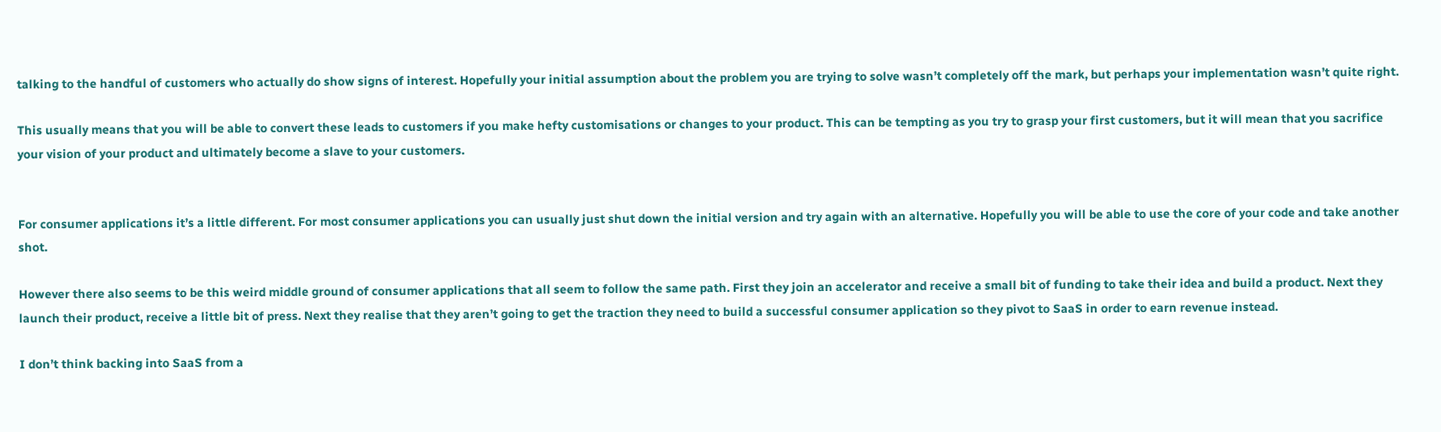talking to the handful of customers who actually do show signs of interest. Hopefully your initial assumption about the problem you are trying to solve wasn’t completely off the mark, but perhaps your implementation wasn’t quite right.

This usually means that you will be able to convert these leads to customers if you make hefty customisations or changes to your product. This can be tempting as you try to grasp your first customers, but it will mean that you sacrifice your vision of your product and ultimately become a slave to your customers.


For consumer applications it’s a little different. For most consumer applications you can usually just shut down the initial version and try again with an alternative. Hopefully you will be able to use the core of your code and take another shot.

However there also seems to be this weird middle ground of consumer applications that all seem to follow the same path. First they join an accelerator and receive a small bit of funding to take their idea and build a product. Next they launch their product, receive a little bit of press. Next they realise that they aren’t going to get the traction they need to build a successful consumer application so they pivot to SaaS in order to earn revenue instead.

I don’t think backing into SaaS from a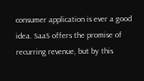consumer application is ever a good idea. SaaS offers the promise of recurring revenue, but by this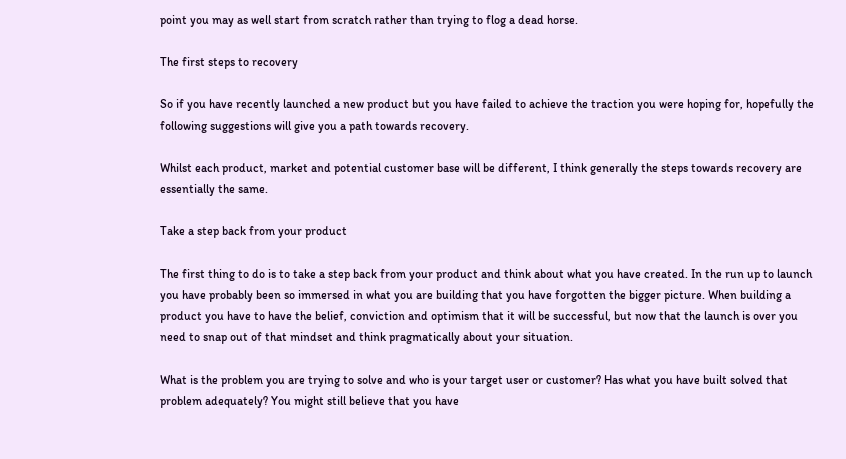point you may as well start from scratch rather than trying to flog a dead horse.

The first steps to recovery

So if you have recently launched a new product but you have failed to achieve the traction you were hoping for, hopefully the following suggestions will give you a path towards recovery.

Whilst each product, market and potential customer base will be different, I think generally the steps towards recovery are essentially the same.

Take a step back from your product

The first thing to do is to take a step back from your product and think about what you have created. In the run up to launch you have probably been so immersed in what you are building that you have forgotten the bigger picture. When building a product you have to have the belief, conviction and optimism that it will be successful, but now that the launch is over you need to snap out of that mindset and think pragmatically about your situation.

What is the problem you are trying to solve and who is your target user or customer? Has what you have built solved that problem adequately? You might still believe that you have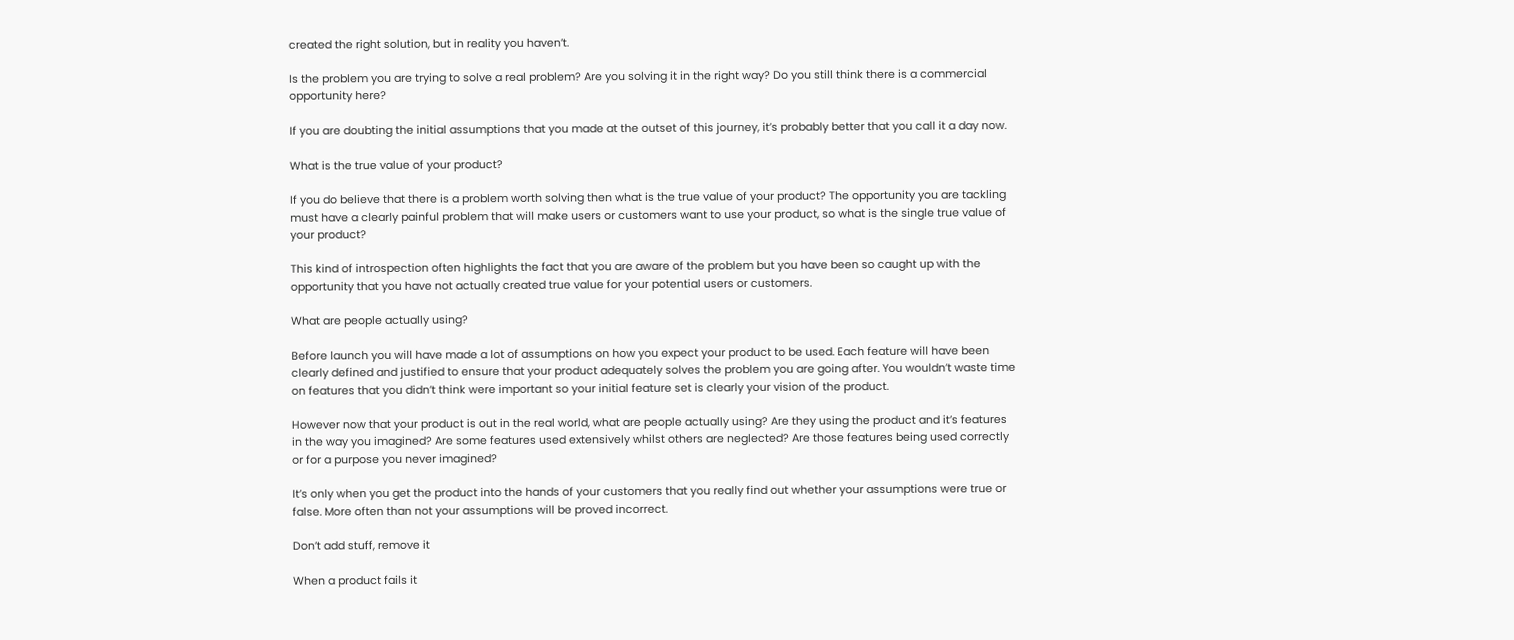created the right solution, but in reality you haven’t.

Is the problem you are trying to solve a real problem? Are you solving it in the right way? Do you still think there is a commercial opportunity here?

If you are doubting the initial assumptions that you made at the outset of this journey, it’s probably better that you call it a day now.

What is the true value of your product?

If you do believe that there is a problem worth solving then what is the true value of your product? The opportunity you are tackling must have a clearly painful problem that will make users or customers want to use your product, so what is the single true value of your product?

This kind of introspection often highlights the fact that you are aware of the problem but you have been so caught up with the opportunity that you have not actually created true value for your potential users or customers.

What are people actually using?

Before launch you will have made a lot of assumptions on how you expect your product to be used. Each feature will have been clearly defined and justified to ensure that your product adequately solves the problem you are going after. You wouldn’t waste time on features that you didn’t think were important so your initial feature set is clearly your vision of the product.

However now that your product is out in the real world, what are people actually using? Are they using the product and it’s features in the way you imagined? Are some features used extensively whilst others are neglected? Are those features being used correctly or for a purpose you never imagined?

It’s only when you get the product into the hands of your customers that you really find out whether your assumptions were true or false. More often than not your assumptions will be proved incorrect.

Don’t add stuff, remove it

When a product fails it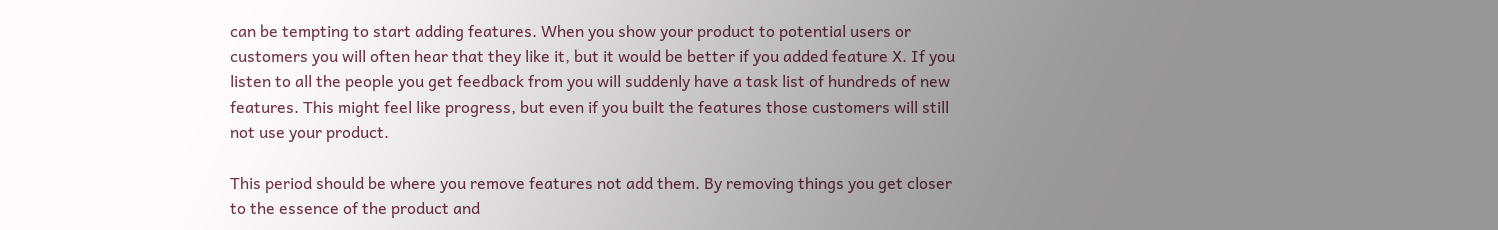can be tempting to start adding features. When you show your product to potential users or customers you will often hear that they like it, but it would be better if you added feature X. If you listen to all the people you get feedback from you will suddenly have a task list of hundreds of new features. This might feel like progress, but even if you built the features those customers will still not use your product.

This period should be where you remove features not add them. By removing things you get closer to the essence of the product and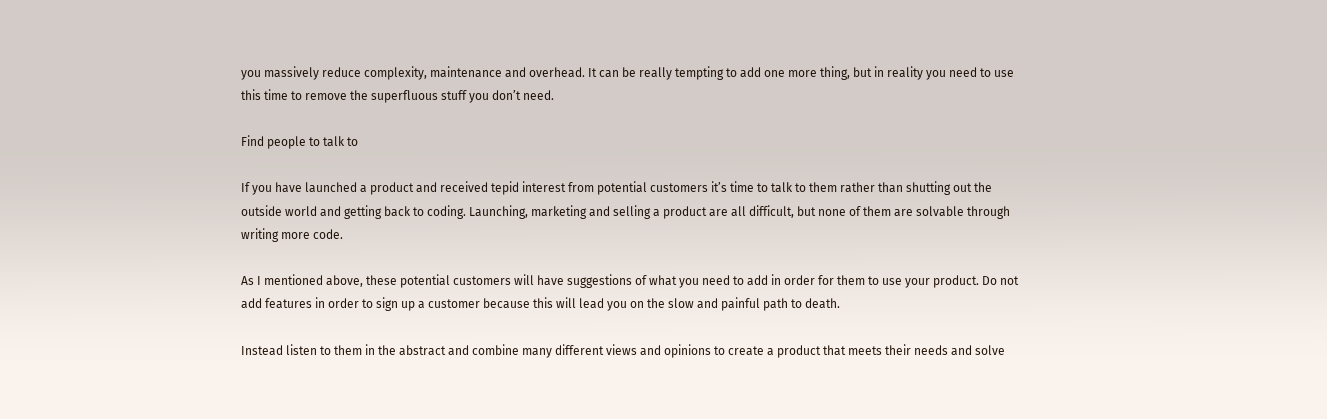you massively reduce complexity, maintenance and overhead. It can be really tempting to add one more thing, but in reality you need to use this time to remove the superfluous stuff you don’t need.

Find people to talk to

If you have launched a product and received tepid interest from potential customers it’s time to talk to them rather than shutting out the outside world and getting back to coding. Launching, marketing and selling a product are all difficult, but none of them are solvable through writing more code.

As I mentioned above, these potential customers will have suggestions of what you need to add in order for them to use your product. Do not add features in order to sign up a customer because this will lead you on the slow and painful path to death.

Instead listen to them in the abstract and combine many different views and opinions to create a product that meets their needs and solve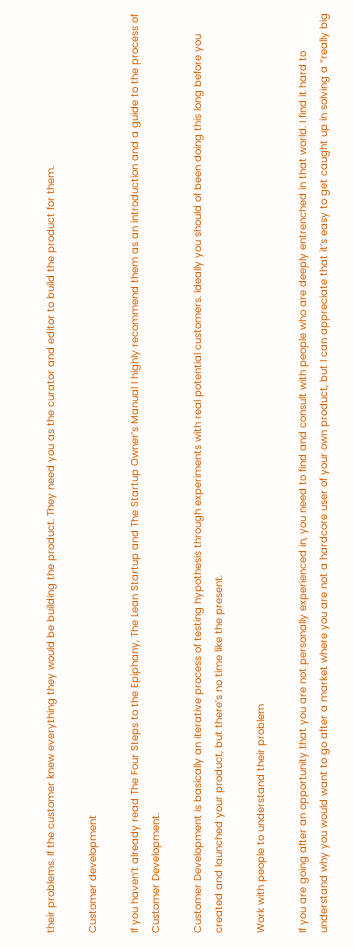their problems. If the customer knew everything they would be building the product. They need you as the curator and editor to build the product for them.

Customer development

If you haven’t already read The Four Steps to the Epiphany, The Lean Startup and The Startup Owner’s Manual I highly recommend them as an introduction and a guide to the process of Customer Development.

Customer Development is basically an iterative process of testing hypothesis through experiments with real potential customers. Ideally you should of been doing this long before you created and launched your product, but there’s no time like the present.

Work with people to understand their problem

If you are going after an opportunity that you are not personally experienced in, you need to find and consult with people who are deeply entrenched in that world. I find it hard to understand why you would want to go after a market where you are not a hardcore user of your own product, but I can appreciate that it’s easy to get caught up in solving a “really big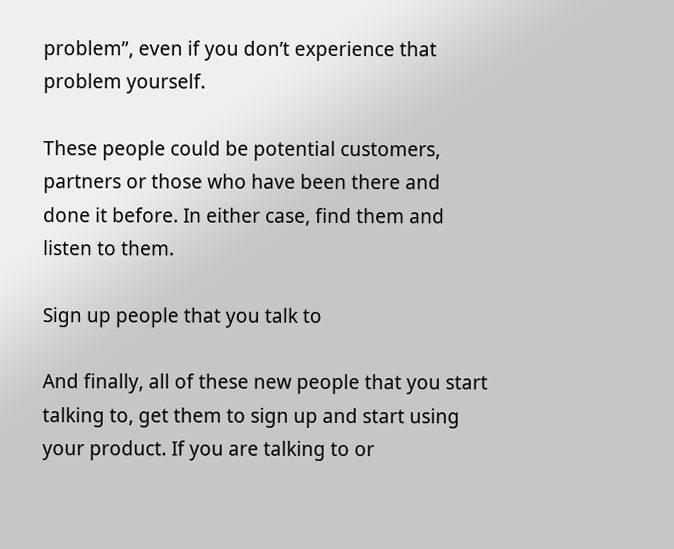problem”, even if you don’t experience that problem yourself.

These people could be potential customers, partners or those who have been there and done it before. In either case, find them and listen to them.

Sign up people that you talk to

And finally, all of these new people that you start talking to, get them to sign up and start using your product. If you are talking to or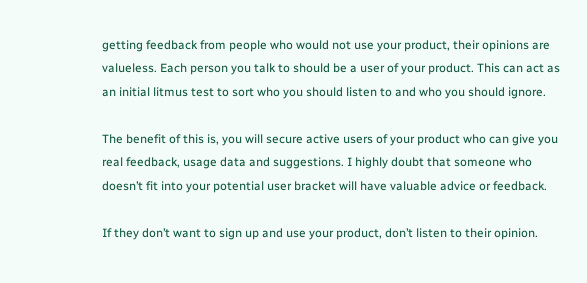getting feedback from people who would not use your product, their opinions are valueless. Each person you talk to should be a user of your product. This can act as an initial litmus test to sort who you should listen to and who you should ignore.

The benefit of this is, you will secure active users of your product who can give you real feedback, usage data and suggestions. I highly doubt that someone who doesn’t fit into your potential user bracket will have valuable advice or feedback.

If they don’t want to sign up and use your product, don’t listen to their opinion.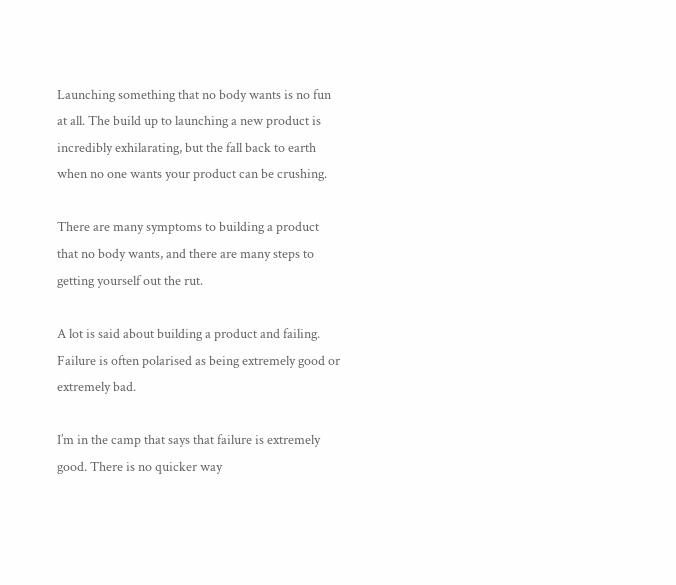Launching something that no body wants is no fun at all. The build up to launching a new product is incredibly exhilarating, but the fall back to earth when no one wants your product can be crushing.

There are many symptoms to building a product that no body wants, and there are many steps to getting yourself out the rut.

A lot is said about building a product and failing. Failure is often polarised as being extremely good or extremely bad.

I’m in the camp that says that failure is extremely good. There is no quicker way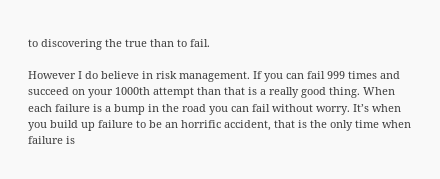to discovering the true than to fail.

However I do believe in risk management. If you can fail 999 times and succeed on your 1000th attempt than that is a really good thing. When each failure is a bump in the road you can fail without worry. It’s when you build up failure to be an horrific accident, that is the only time when failure is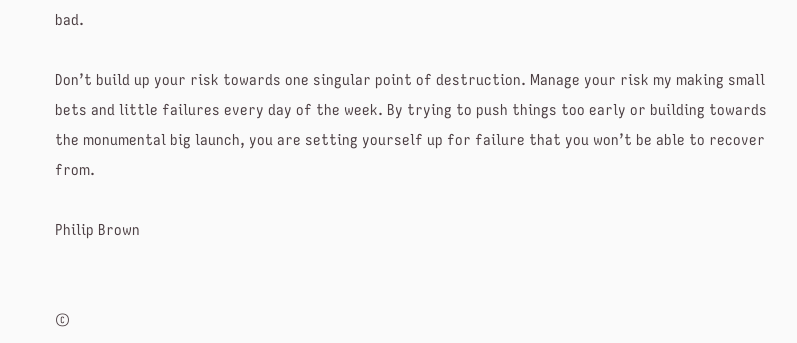bad.

Don’t build up your risk towards one singular point of destruction. Manage your risk my making small bets and little failures every day of the week. By trying to push things too early or building towards the monumental big launch, you are setting yourself up for failure that you won’t be able to recover from.

Philip Brown


©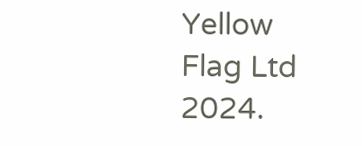Yellow Flag Ltd 2024.